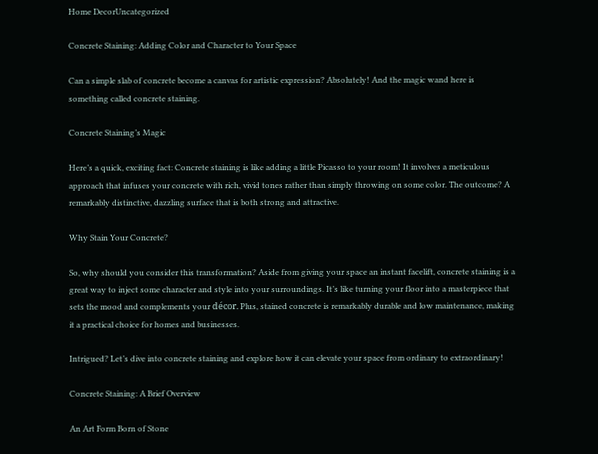Home DecorUncategorized

Concrete Staining: Adding Color and Character to Your Space

Can a simple slab of concrete become a canvas for artistic expression? Absolutely! And the magic wand here is something called concrete staining.

Concrete Staining’s Magic

Here’s a quick, exciting fact: Concrete staining is like adding a little Picasso to your room! It involves a meticulous approach that infuses your concrete with rich, vivid tones rather than simply throwing on some color. The outcome? A remarkably distinctive, dazzling surface that is both strong and attractive.

Why Stain Your Concrete?

So, why should you consider this transformation? Aside from giving your space an instant facelift, concrete staining is a great way to inject some character and style into your surroundings. It’s like turning your floor into a masterpiece that sets the mood and complements your décor. Plus, stained concrete is remarkably durable and low maintenance, making it a practical choice for homes and businesses.

Intrigued? Let’s dive into concrete staining and explore how it can elevate your space from ordinary to extraordinary!

Concrete Staining: A Brief Overview

An Art Form Born of Stone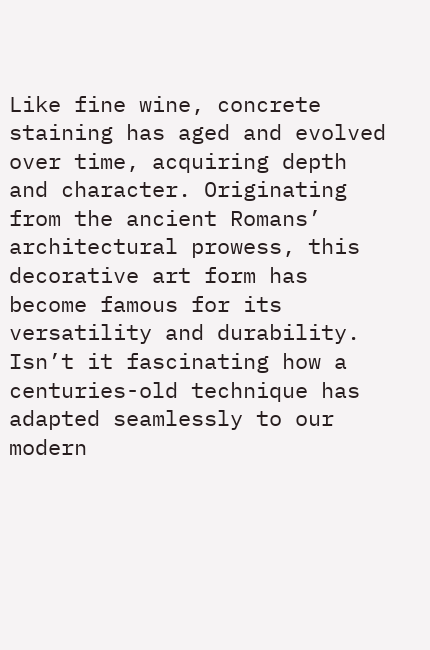Like fine wine, concrete staining has aged and evolved over time, acquiring depth and character. Originating from the ancient Romans’ architectural prowess, this decorative art form has become famous for its versatility and durability. Isn’t it fascinating how a centuries-old technique has adapted seamlessly to our modern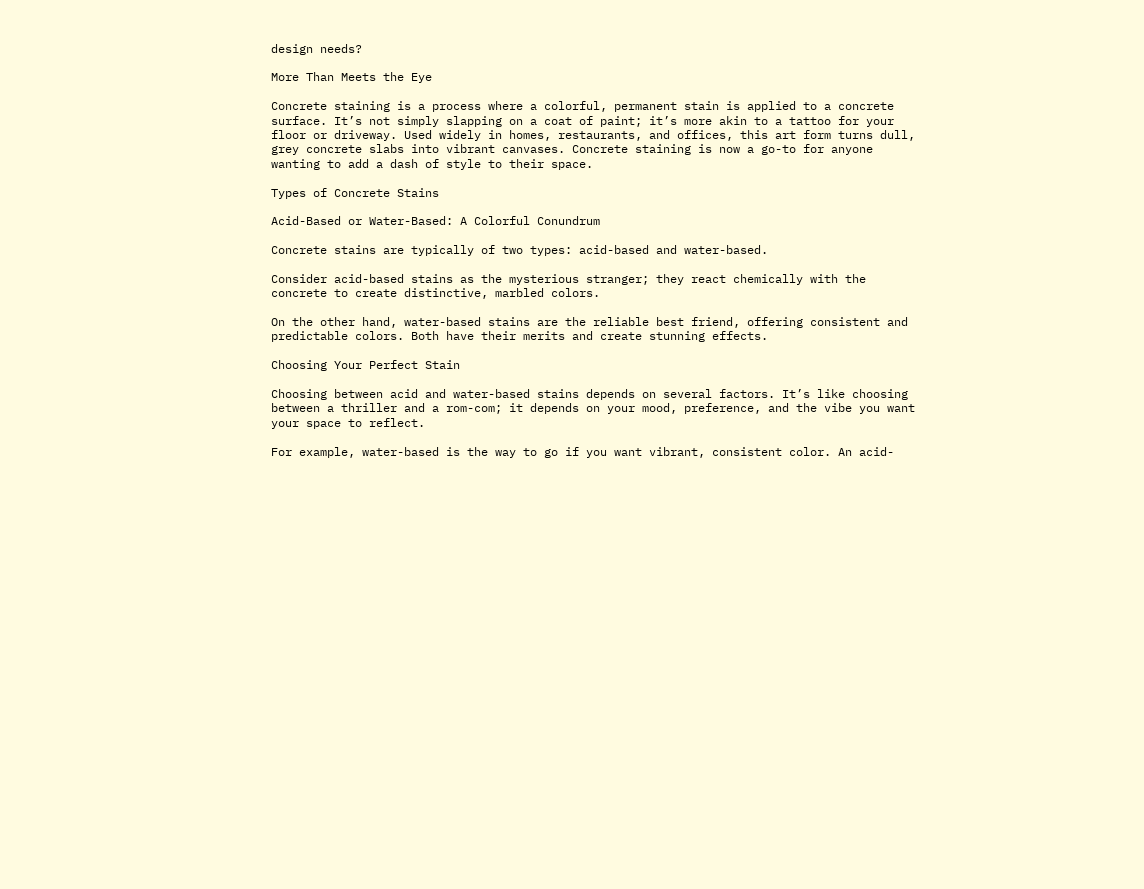design needs?

More Than Meets the Eye

Concrete staining is a process where a colorful, permanent stain is applied to a concrete surface. It’s not simply slapping on a coat of paint; it’s more akin to a tattoo for your floor or driveway. Used widely in homes, restaurants, and offices, this art form turns dull, grey concrete slabs into vibrant canvases. Concrete staining is now a go-to for anyone wanting to add a dash of style to their space.

Types of Concrete Stains

Acid-Based or Water-Based: A Colorful Conundrum

Concrete stains are typically of two types: acid-based and water-based.

Consider acid-based stains as the mysterious stranger; they react chemically with the concrete to create distinctive, marbled colors.

On the other hand, water-based stains are the reliable best friend, offering consistent and predictable colors. Both have their merits and create stunning effects.

Choosing Your Perfect Stain

Choosing between acid and water-based stains depends on several factors. It’s like choosing between a thriller and a rom-com; it depends on your mood, preference, and the vibe you want your space to reflect.

For example, water-based is the way to go if you want vibrant, consistent color. An acid-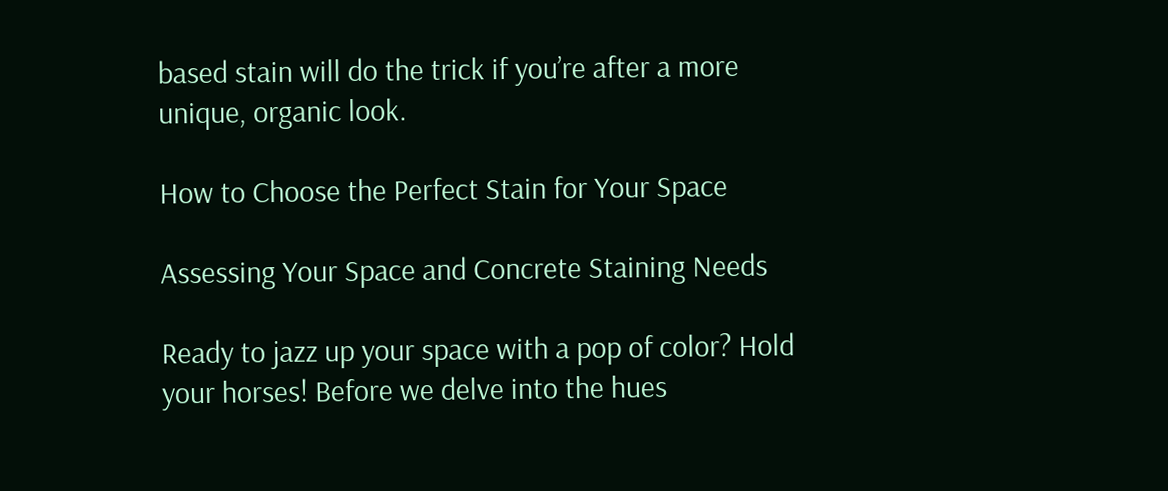based stain will do the trick if you’re after a more unique, organic look.

How to Choose the Perfect Stain for Your Space

Assessing Your Space and Concrete Staining Needs

Ready to jazz up your space with a pop of color? Hold your horses! Before we delve into the hues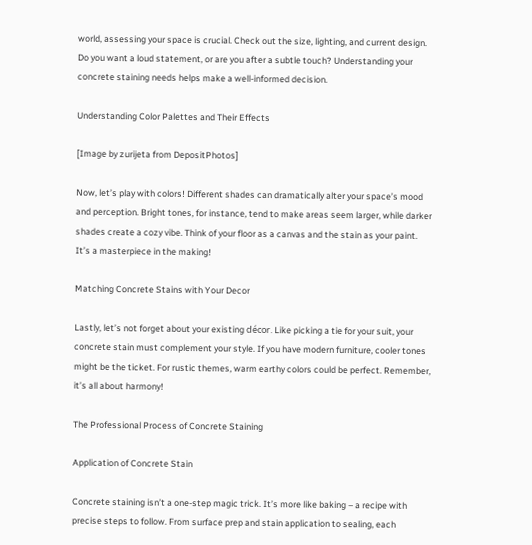world, assessing your space is crucial. Check out the size, lighting, and current design. Do you want a loud statement, or are you after a subtle touch? Understanding your concrete staining needs helps make a well-informed decision.

Understanding Color Palettes and Their Effects

[Image by zurijeta from DepositPhotos]

Now, let’s play with colors! Different shades can dramatically alter your space’s mood and perception. Bright tones, for instance, tend to make areas seem larger, while darker shades create a cozy vibe. Think of your floor as a canvas and the stain as your paint. It’s a masterpiece in the making!

Matching Concrete Stains with Your Decor

Lastly, let’s not forget about your existing décor. Like picking a tie for your suit, your concrete stain must complement your style. If you have modern furniture, cooler tones might be the ticket. For rustic themes, warm earthy colors could be perfect. Remember, it’s all about harmony!

The Professional Process of Concrete Staining

Application of Concrete Stain

Concrete staining isn’t a one-step magic trick. It’s more like baking – a recipe with precise steps to follow. From surface prep and stain application to sealing, each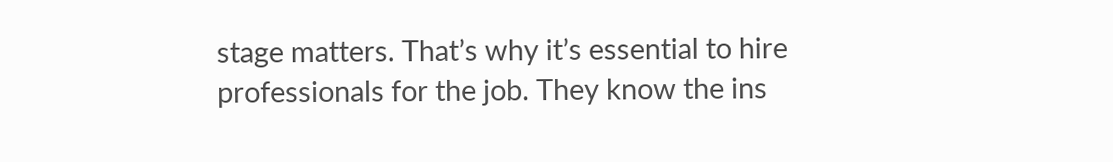stage matters. That’s why it’s essential to hire professionals for the job. They know the ins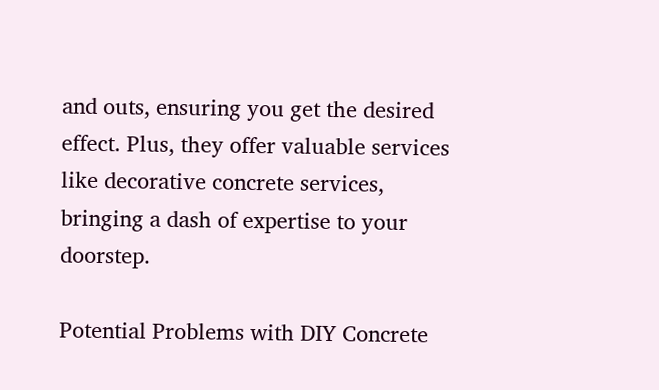and outs, ensuring you get the desired effect. Plus, they offer valuable services like decorative concrete services, bringing a dash of expertise to your doorstep.

Potential Problems with DIY Concrete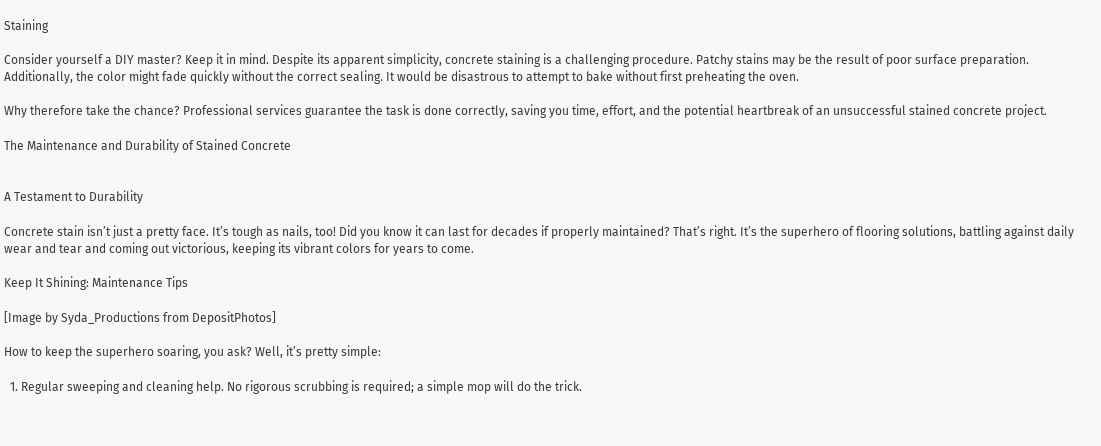Staining

Consider yourself a DIY master? Keep it in mind. Despite its apparent simplicity, concrete staining is a challenging procedure. Patchy stains may be the result of poor surface preparation. Additionally, the color might fade quickly without the correct sealing. It would be disastrous to attempt to bake without first preheating the oven.

Why therefore take the chance? Professional services guarantee the task is done correctly, saving you time, effort, and the potential heartbreak of an unsuccessful stained concrete project.

The Maintenance and Durability of Stained Concrete


A Testament to Durability

Concrete stain isn’t just a pretty face. It’s tough as nails, too! Did you know it can last for decades if properly maintained? That’s right. It’s the superhero of flooring solutions, battling against daily wear and tear and coming out victorious, keeping its vibrant colors for years to come.

Keep It Shining: Maintenance Tips

[Image by Syda_Productions from DepositPhotos]

How to keep the superhero soaring, you ask? Well, it’s pretty simple:

  1. Regular sweeping and cleaning help. No rigorous scrubbing is required; a simple mop will do the trick.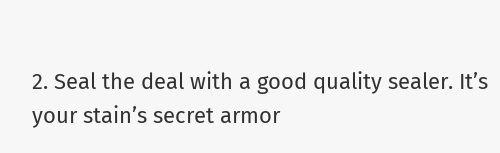2. Seal the deal with a good quality sealer. It’s your stain’s secret armor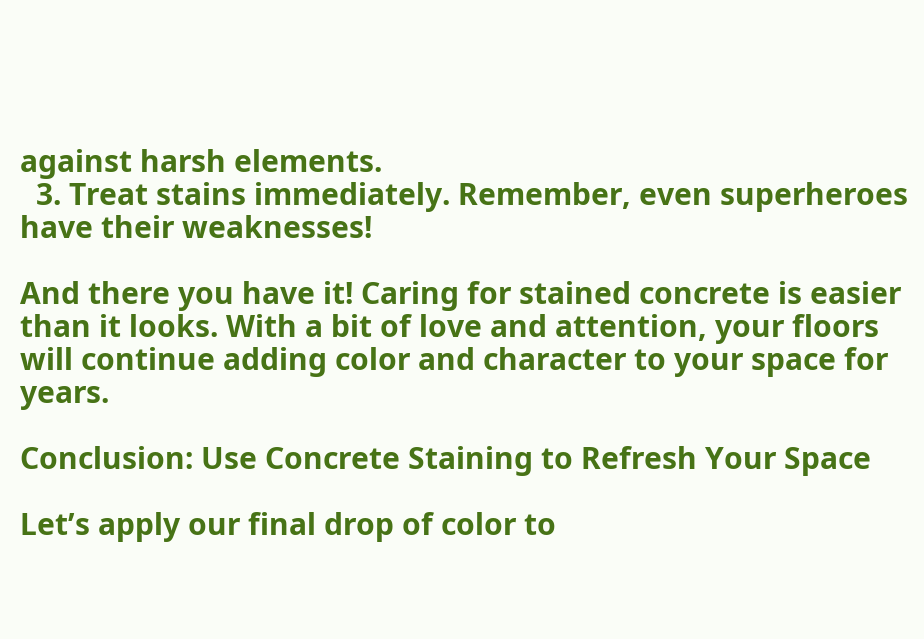against harsh elements.
  3. Treat stains immediately. Remember, even superheroes have their weaknesses!

And there you have it! Caring for stained concrete is easier than it looks. With a bit of love and attention, your floors will continue adding color and character to your space for years.

Conclusion: Use Concrete Staining to Refresh Your Space

Let’s apply our final drop of color to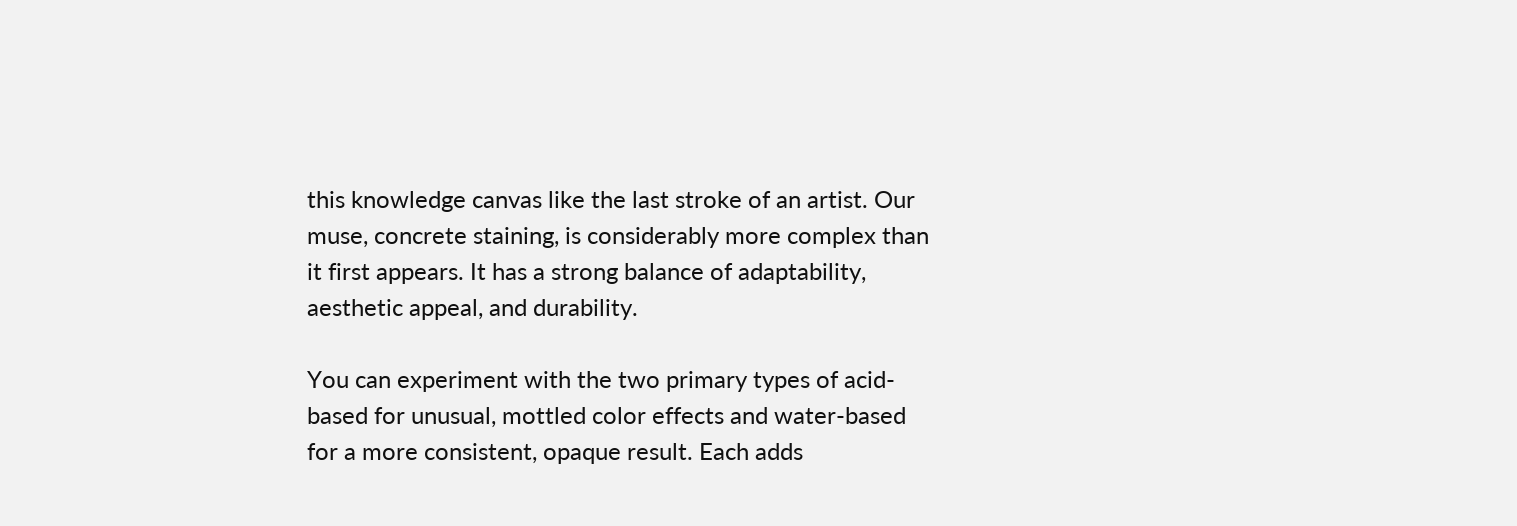this knowledge canvas like the last stroke of an artist. Our muse, concrete staining, is considerably more complex than it first appears. It has a strong balance of adaptability, aesthetic appeal, and durability.

You can experiment with the two primary types of acid-based for unusual, mottled color effects and water-based for a more consistent, opaque result. Each adds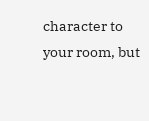character to your room, but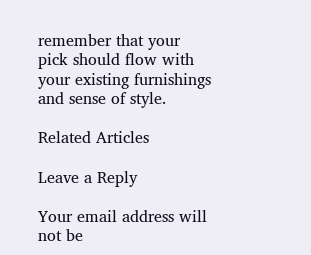remember that your pick should flow with your existing furnishings and sense of style.

Related Articles

Leave a Reply

Your email address will not be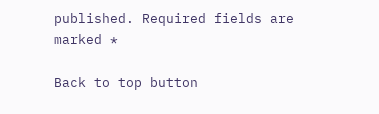published. Required fields are marked *

Back to top button